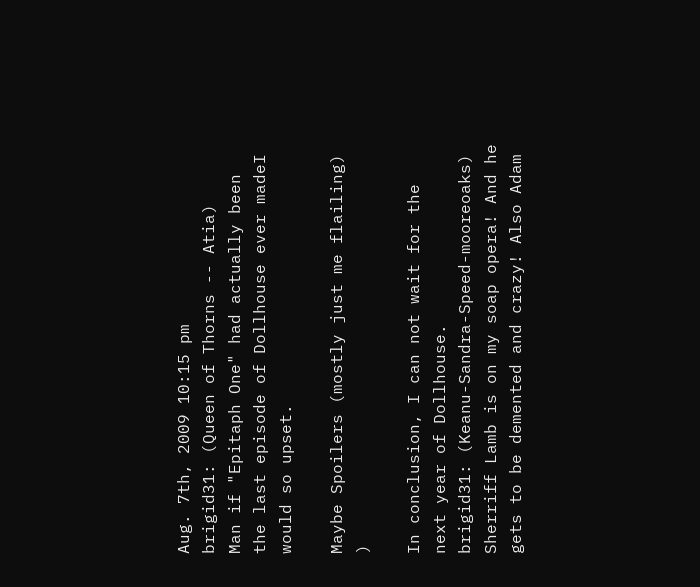Aug. 7th, 2009 10:15 pm
brigid31: (Queen of Thorns -- Atia)
Man if "Epitaph One" had actually been the last episode of Dollhouse ever madeI would so upset.

Maybe Spoilers (mostly just me flailing) )

In conclusion, I can not wait for the next year of Dollhouse.
brigid31: (Keanu-Sandra-Speed-mooreoaks)
Sherriff Lamb is on my soap opera! And he gets to be demented and crazy! Also Adam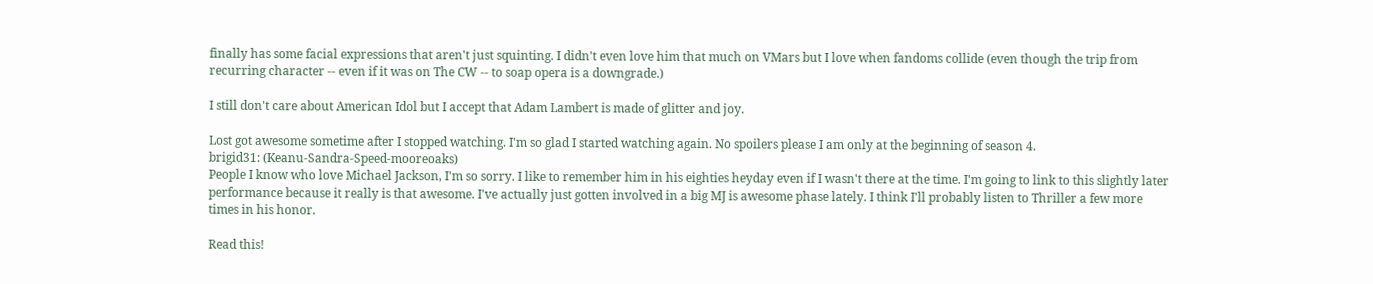finally has some facial expressions that aren't just squinting. I didn't even love him that much on VMars but I love when fandoms collide (even though the trip from recurring character -- even if it was on The CW -- to soap opera is a downgrade.)

I still don't care about American Idol but I accept that Adam Lambert is made of glitter and joy.

Lost got awesome sometime after I stopped watching. I'm so glad I started watching again. No spoilers please I am only at the beginning of season 4.
brigid31: (Keanu-Sandra-Speed-mooreoaks)
People I know who love Michael Jackson, I'm so sorry. I like to remember him in his eighties heyday even if I wasn't there at the time. I'm going to link to this slightly later performance because it really is that awesome. I've actually just gotten involved in a big MJ is awesome phase lately. I think I'll probably listen to Thriller a few more times in his honor.

Read this!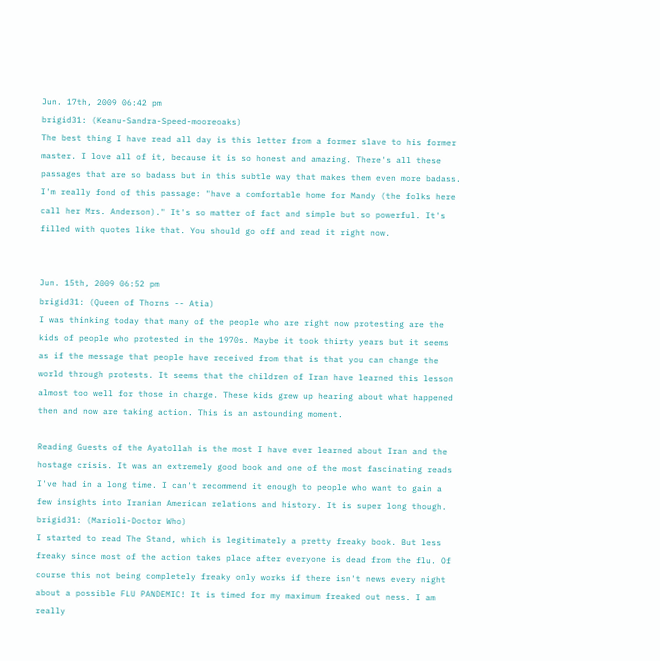Jun. 17th, 2009 06:42 pm
brigid31: (Keanu-Sandra-Speed-mooreoaks)
The best thing I have read all day is this letter from a former slave to his former master. I love all of it, because it is so honest and amazing. There's all these passages that are so badass but in this subtle way that makes them even more badass. I'm really fond of this passage: "have a comfortable home for Mandy (the folks here call her Mrs. Anderson)." It's so matter of fact and simple but so powerful. It's filled with quotes like that. You should go off and read it right now.


Jun. 15th, 2009 06:52 pm
brigid31: (Queen of Thorns -- Atia)
I was thinking today that many of the people who are right now protesting are the kids of people who protested in the 1970s. Maybe it took thirty years but it seems as if the message that people have received from that is that you can change the world through protests. It seems that the children of Iran have learned this lesson almost too well for those in charge. These kids grew up hearing about what happened then and now are taking action. This is an astounding moment.

Reading Guests of the Ayatollah is the most I have ever learned about Iran and the hostage crisis. It was an extremely good book and one of the most fascinating reads I've had in a long time. I can't recommend it enough to people who want to gain a few insights into Iranian American relations and history. It is super long though.
brigid31: (Marioli-Doctor Who)
I started to read The Stand, which is legitimately a pretty freaky book. But less freaky since most of the action takes place after everyone is dead from the flu. Of course this not being completely freaky only works if there isn't news every night about a possible FLU PANDEMIC! It is timed for my maximum freaked out ness. I am really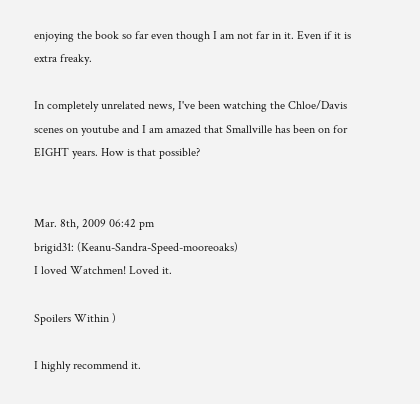enjoying the book so far even though I am not far in it. Even if it is extra freaky.

In completely unrelated news, I've been watching the Chloe/Davis scenes on youtube and I am amazed that Smallville has been on for EIGHT years. How is that possible?


Mar. 8th, 2009 06:42 pm
brigid31: (Keanu-Sandra-Speed-mooreoaks)
I loved Watchmen! Loved it.

Spoilers Within )

I highly recommend it.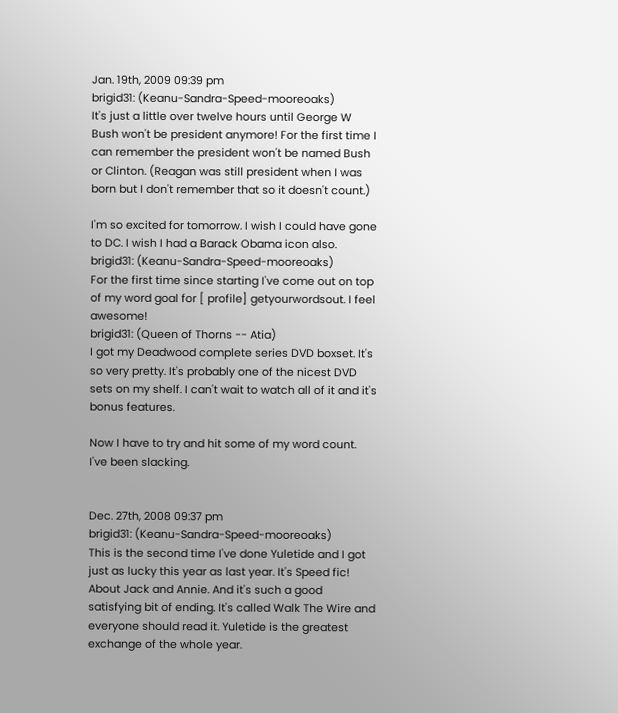Jan. 19th, 2009 09:39 pm
brigid31: (Keanu-Sandra-Speed-mooreoaks)
It's just a little over twelve hours until George W Bush won't be president anymore! For the first time I can remember the president won't be named Bush or Clinton. (Reagan was still president when I was born but I don't remember that so it doesn't count.)

I'm so excited for tomorrow. I wish I could have gone to DC. I wish I had a Barack Obama icon also.
brigid31: (Keanu-Sandra-Speed-mooreoaks)
For the first time since starting I've come out on top of my word goal for [ profile] getyourwordsout. I feel awesome!
brigid31: (Queen of Thorns -- Atia)
I got my Deadwood complete series DVD boxset. It's so very pretty. It's probably one of the nicest DVD sets on my shelf. I can't wait to watch all of it and it's bonus features.

Now I have to try and hit some of my word count. I've been slacking.


Dec. 27th, 2008 09:37 pm
brigid31: (Keanu-Sandra-Speed-mooreoaks)
This is the second time I've done Yuletide and I got just as lucky this year as last year. It's Speed fic! About Jack and Annie. And it's such a good satisfying bit of ending. It's called Walk The Wire and everyone should read it. Yuletide is the greatest exchange of the whole year.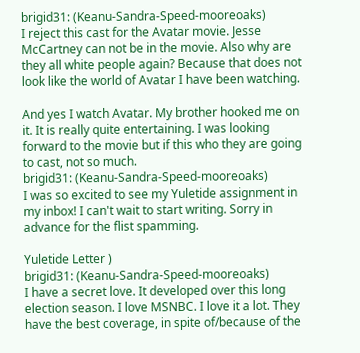brigid31: (Keanu-Sandra-Speed-mooreoaks)
I reject this cast for the Avatar movie. Jesse McCartney can not be in the movie. Also why are they all white people again? Because that does not look like the world of Avatar I have been watching.

And yes I watch Avatar. My brother hooked me on it. It is really quite entertaining. I was looking forward to the movie but if this who they are going to cast, not so much.
brigid31: (Keanu-Sandra-Speed-mooreoaks)
I was so excited to see my Yuletide assignment in my inbox! I can't wait to start writing. Sorry in advance for the flist spamming.

Yuletide Letter )
brigid31: (Keanu-Sandra-Speed-mooreoaks)
I have a secret love. It developed over this long election season. I love MSNBC. I love it a lot. They have the best coverage, in spite of/because of the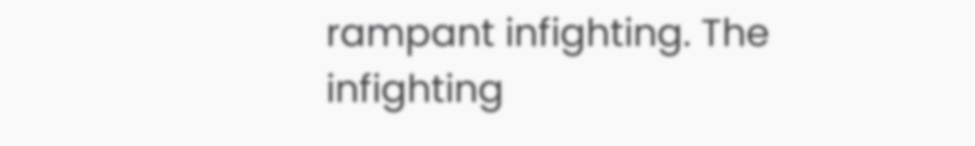rampant infighting. The infighting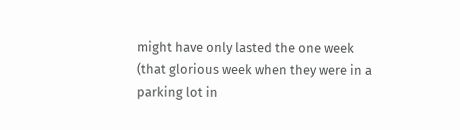might have only lasted the one week (that glorious week when they were in a parking lot in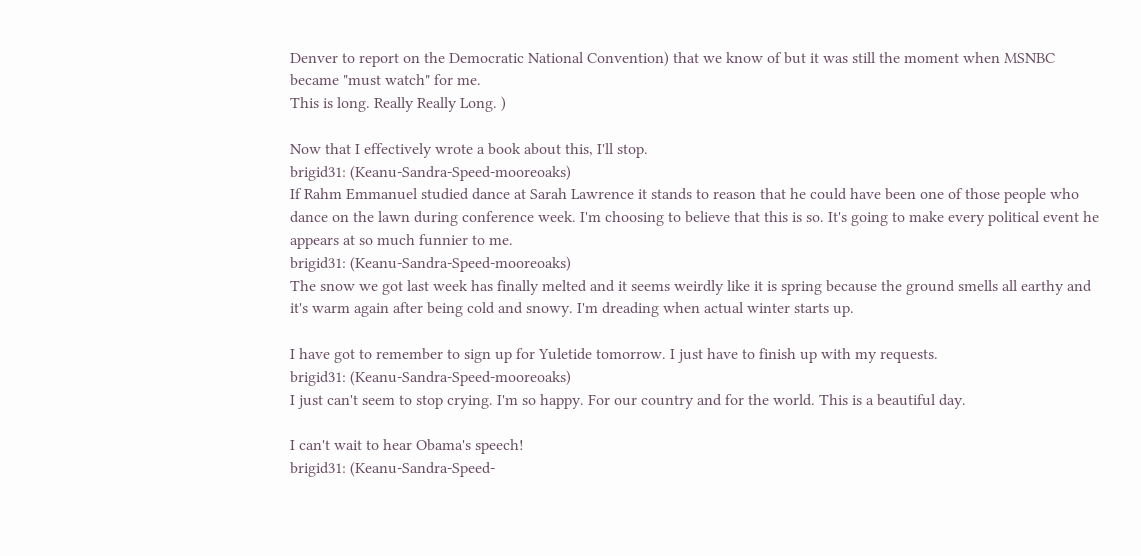Denver to report on the Democratic National Convention) that we know of but it was still the moment when MSNBC became "must watch" for me.
This is long. Really Really Long. )

Now that I effectively wrote a book about this, I'll stop.
brigid31: (Keanu-Sandra-Speed-mooreoaks)
If Rahm Emmanuel studied dance at Sarah Lawrence it stands to reason that he could have been one of those people who dance on the lawn during conference week. I'm choosing to believe that this is so. It's going to make every political event he appears at so much funnier to me.
brigid31: (Keanu-Sandra-Speed-mooreoaks)
The snow we got last week has finally melted and it seems weirdly like it is spring because the ground smells all earthy and it's warm again after being cold and snowy. I'm dreading when actual winter starts up.

I have got to remember to sign up for Yuletide tomorrow. I just have to finish up with my requests.
brigid31: (Keanu-Sandra-Speed-mooreoaks)
I just can't seem to stop crying. I'm so happy. For our country and for the world. This is a beautiful day.

I can't wait to hear Obama's speech!
brigid31: (Keanu-Sandra-Speed-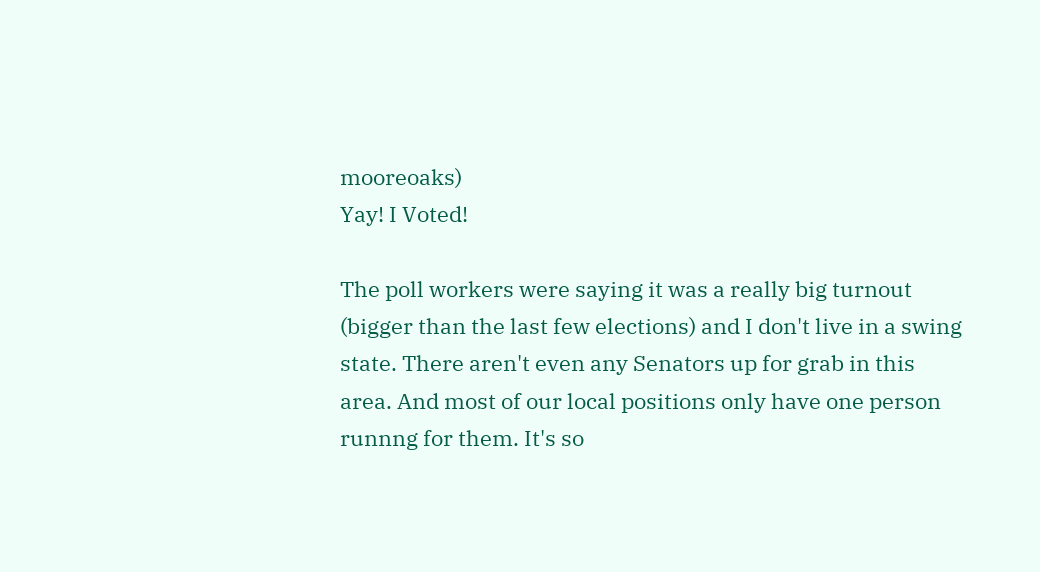mooreoaks)
Yay! I Voted!

The poll workers were saying it was a really big turnout (bigger than the last few elections) and I don't live in a swing state. There aren't even any Senators up for grab in this area. And most of our local positions only have one person runnng for them. It's so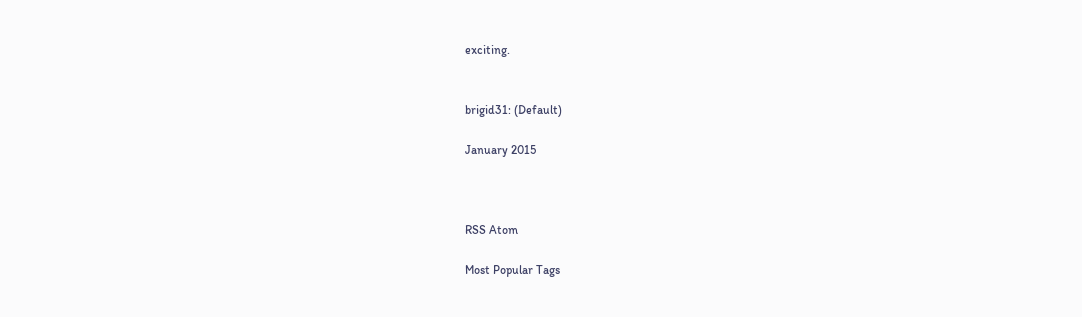exciting.


brigid31: (Default)

January 2015



RSS Atom

Most Popular Tags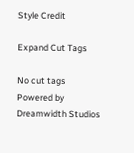Style Credit

Expand Cut Tags

No cut tags
Powered by Dreamwidth Studios